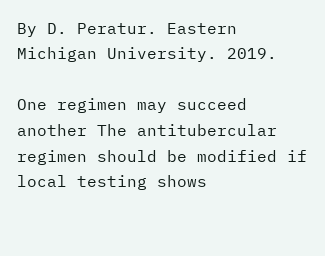By D. Peratur. Eastern Michigan University. 2019.

One regimen may succeed another The antitubercular regimen should be modified if local testing shows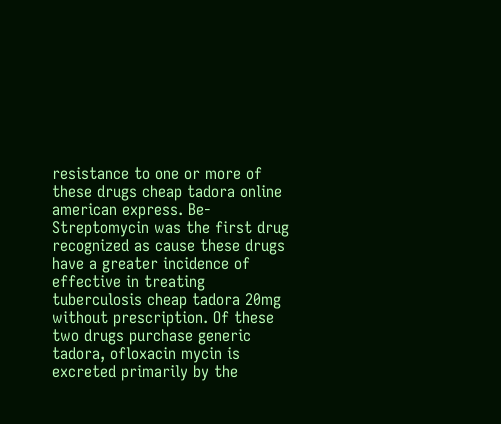resistance to one or more of these drugs cheap tadora online american express. Be- Streptomycin was the first drug recognized as cause these drugs have a greater incidence of effective in treating tuberculosis cheap tadora 20mg without prescription. Of these two drugs purchase generic tadora, ofloxacin mycin is excreted primarily by the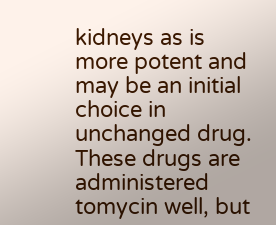kidneys as is more potent and may be an initial choice in unchanged drug. These drugs are administered tomycin well, but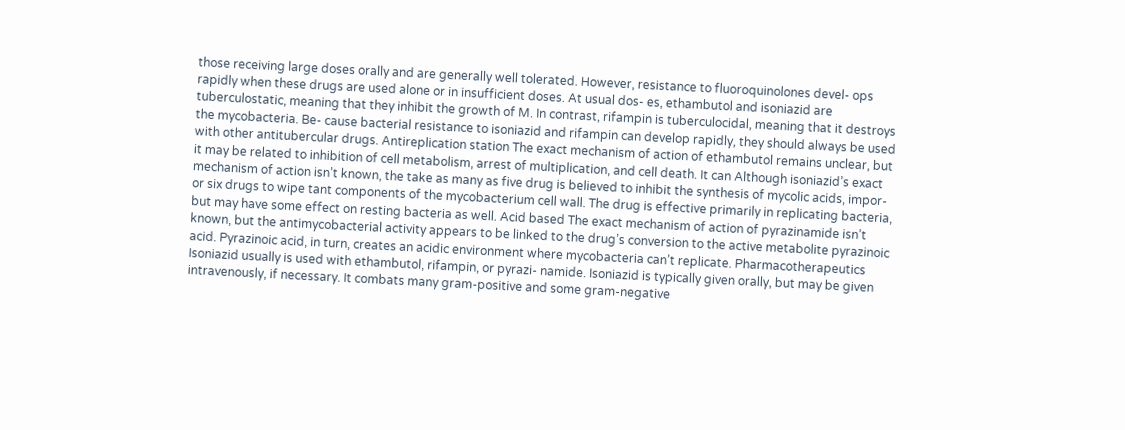those receiving large doses orally and are generally well tolerated. However, resistance to fluoroquinolones devel- ops rapidly when these drugs are used alone or in insufficient doses. At usual dos- es, ethambutol and isoniazid are tuberculostatic, meaning that they inhibit the growth of M. In contrast, rifampin is tuberculocidal, meaning that it destroys the mycobacteria. Be- cause bacterial resistance to isoniazid and rifampin can develop rapidly, they should always be used with other antitubercular drugs. Antireplication station The exact mechanism of action of ethambutol remains unclear, but it may be related to inhibition of cell metabolism, arrest of multiplication, and cell death. It can Although isoniazid’s exact mechanism of action isn’t known, the take as many as five drug is believed to inhibit the synthesis of mycolic acids, impor- or six drugs to wipe tant components of the mycobacterium cell wall. The drug is effective primarily in replicating bacteria, but may have some effect on resting bacteria as well. Acid based The exact mechanism of action of pyrazinamide isn’t known, but the antimycobacterial activity appears to be linked to the drug’s conversion to the active metabolite pyrazinoic acid. Pyrazinoic acid, in turn, creates an acidic environment where mycobacteria can’t replicate. Pharmacotherapeutics Isoniazid usually is used with ethambutol, rifampin, or pyrazi- namide. Isoniazid is typically given orally, but may be given intravenously, if necessary. It combats many gram-positive and some gram-negative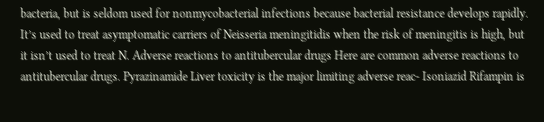bacteria, but is seldom used for nonmycobacterial infections because bacterial resistance develops rapidly. It’s used to treat asymptomatic carriers of Neisseria meningitidis when the risk of meningitis is high, but it isn’t used to treat N. Adverse reactions to antitubercular drugs Here are common adverse reactions to antitubercular drugs. Pyrazinamide Liver toxicity is the major limiting adverse reac- Isoniazid Rifampin is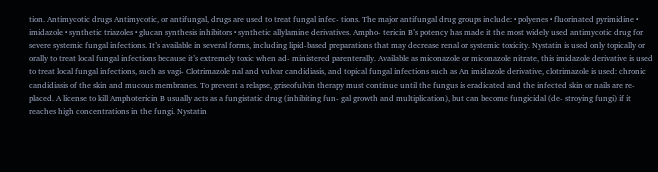tion. Antimycotic drugs Antimycotic, or antifungal, drugs are used to treat fungal infec- tions. The major antifungal drug groups include: • polyenes • fluorinated pyrimidine • imidazole • synthetic triazoles • glucan synthesis inhibitors • synthetic allylamine derivatives. Ampho- tericin B’s potency has made it the most widely used antimycotic drug for severe systemic fungal infections. It’s available in several forms, including lipid-based preparations that may decrease renal or systemic toxicity. Nystatin is used only topically or orally to treat local fungal infections because it’s extremely toxic when ad- ministered parenterally. Available as miconazole or miconazole nitrate, this imidazole derivative is used to treat local fungal infections, such as vagi- Clotrimazole nal and vulvar candidiasis, and topical fungal infections such as An imidazole derivative, clotrimazole is used: chronic candidiasis of the skin and mucous membranes. To prevent a relapse, griseofulvin therapy must continue until the fungus is eradicated and the infected skin or nails are re- placed. A license to kill Amphotericin B usually acts as a fungistatic drug (inhibiting fun- gal growth and multiplication), but can become fungicidal (de- stroying fungi) if it reaches high concentrations in the fungi. Nystatin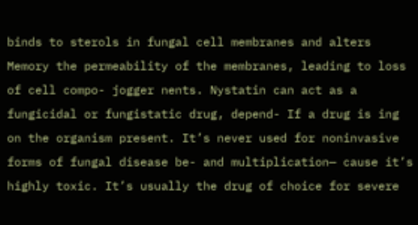binds to sterols in fungal cell membranes and alters Memory the permeability of the membranes, leading to loss of cell compo- jogger nents. Nystatin can act as a fungicidal or fungistatic drug, depend- If a drug is ing on the organism present. It’s never used for noninvasive forms of fungal disease be- and multiplication— cause it’s highly toxic. It’s usually the drug of choice for severe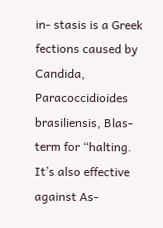in- stasis is a Greek fections caused by Candida, Paracoccidioides brasiliensis, Blas- term for “halting. It’s also effective against As-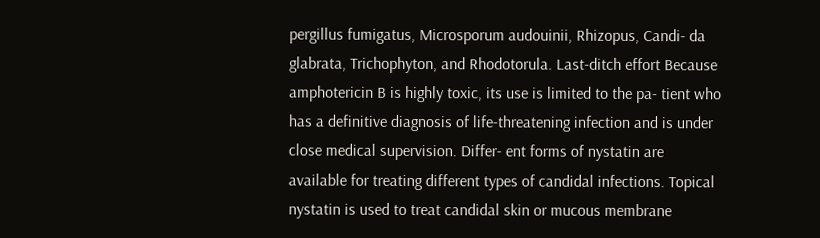pergillus fumigatus, Microsporum audouinii, Rhizopus, Candi- da glabrata, Trichophyton, and Rhodotorula. Last-ditch effort Because amphotericin B is highly toxic, its use is limited to the pa- tient who has a definitive diagnosis of life-threatening infection and is under close medical supervision. Differ- ent forms of nystatin are available for treating different types of candidal infections. Topical nystatin is used to treat candidal skin or mucous membrane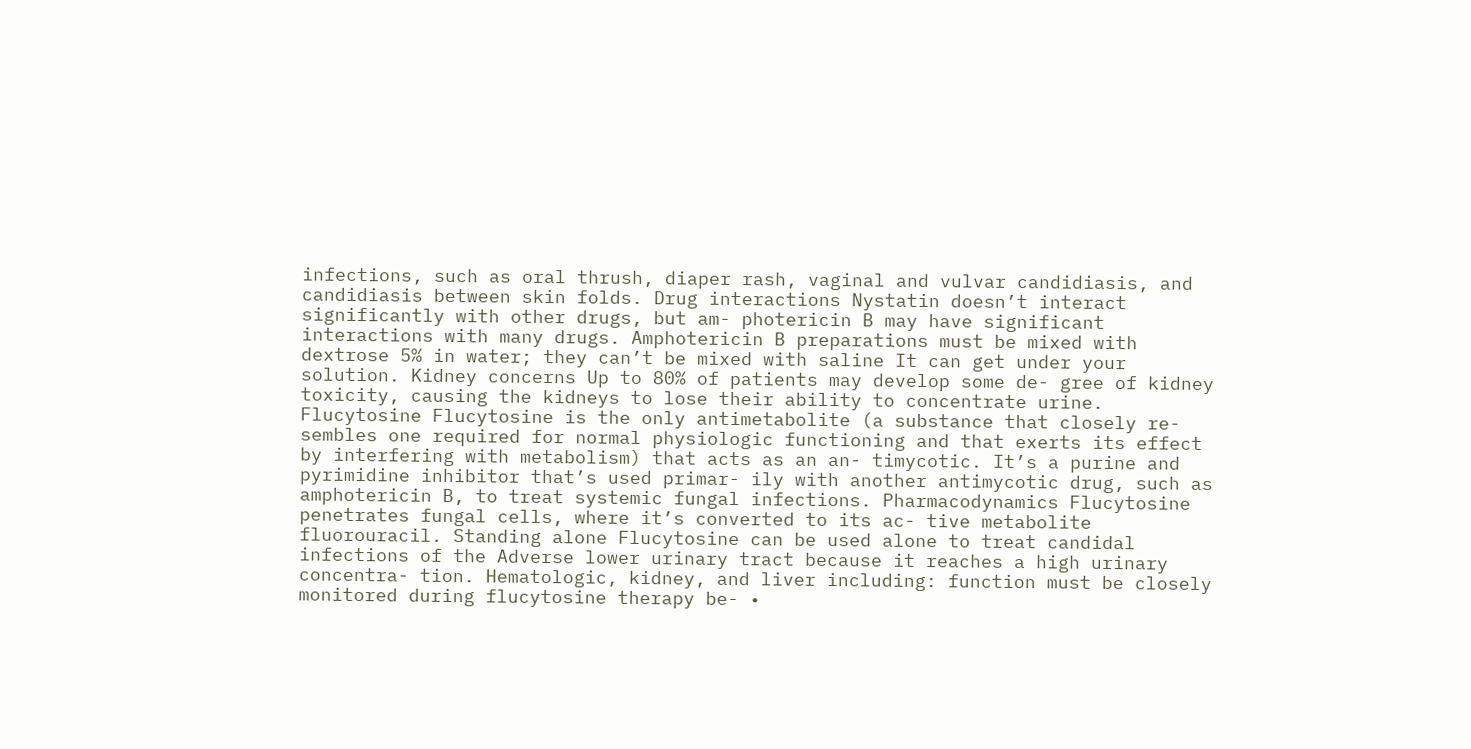infections, such as oral thrush, diaper rash, vaginal and vulvar candidiasis, and candidiasis between skin folds. Drug interactions Nystatin doesn’t interact significantly with other drugs, but am- photericin B may have significant interactions with many drugs. Amphotericin B preparations must be mixed with dextrose 5% in water; they can’t be mixed with saline It can get under your solution. Kidney concerns Up to 80% of patients may develop some de- gree of kidney toxicity, causing the kidneys to lose their ability to concentrate urine. Flucytosine Flucytosine is the only antimetabolite (a substance that closely re- sembles one required for normal physiologic functioning and that exerts its effect by interfering with metabolism) that acts as an an- timycotic. It’s a purine and pyrimidine inhibitor that’s used primar- ily with another antimycotic drug, such as amphotericin B, to treat systemic fungal infections. Pharmacodynamics Flucytosine penetrates fungal cells, where it’s converted to its ac- tive metabolite fluorouracil. Standing alone Flucytosine can be used alone to treat candidal infections of the Adverse lower urinary tract because it reaches a high urinary concentra- tion. Hematologic, kidney, and liver including: function must be closely monitored during flucytosine therapy be- •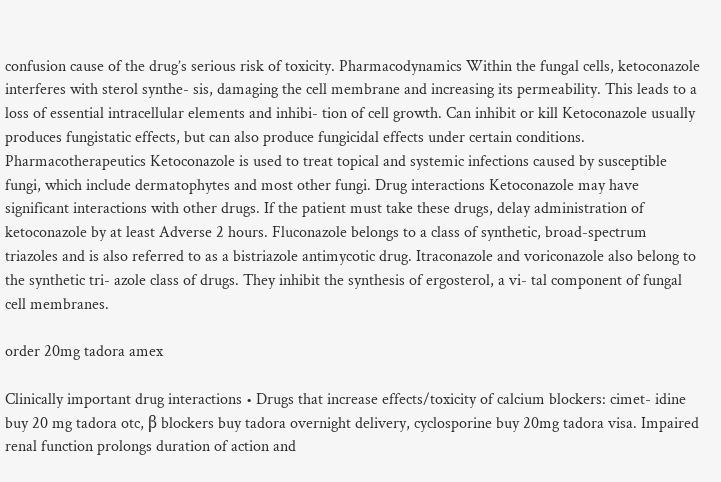confusion cause of the drug’s serious risk of toxicity. Pharmacodynamics Within the fungal cells, ketoconazole interferes with sterol synthe- sis, damaging the cell membrane and increasing its permeability. This leads to a loss of essential intracellular elements and inhibi- tion of cell growth. Can inhibit or kill Ketoconazole usually produces fungistatic effects, but can also produce fungicidal effects under certain conditions. Pharmacotherapeutics Ketoconazole is used to treat topical and systemic infections caused by susceptible fungi, which include dermatophytes and most other fungi. Drug interactions Ketoconazole may have significant interactions with other drugs. If the patient must take these drugs, delay administration of ketoconazole by at least Adverse 2 hours. Fluconazole belongs to a class of synthetic, broad-spectrum triazoles and is also referred to as a bistriazole antimycotic drug. Itraconazole and voriconazole also belong to the synthetic tri- azole class of drugs. They inhibit the synthesis of ergosterol, a vi- tal component of fungal cell membranes.

order 20mg tadora amex

Clinically important drug interactions • Drugs that increase effects/toxicity of calcium blockers: cimet- idine buy 20 mg tadora otc, β blockers buy tadora overnight delivery, cyclosporine buy 20mg tadora visa. Impaired renal function prolongs duration of action and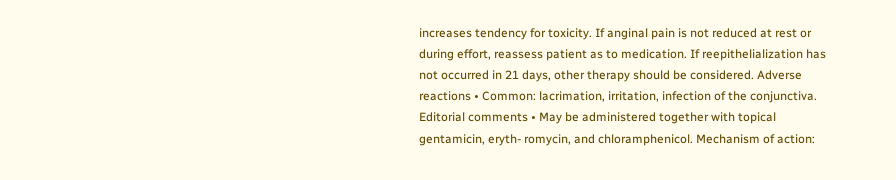increases tendency for toxicity. If anginal pain is not reduced at rest or during effort, reassess patient as to medication. If reepithelialization has not occurred in 21 days, other therapy should be considered. Adverse reactions • Common: lacrimation, irritation, infection of the conjunctiva. Editorial comments • May be administered together with topical gentamicin, eryth- romycin, and chloramphenicol. Mechanism of action: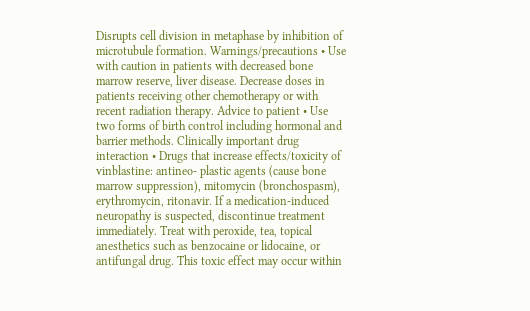Disrupts cell division in metaphase by inhibition of microtubule formation. Warnings/precautions • Use with caution in patients with decreased bone marrow reserve, liver disease. Decrease doses in patients receiving other chemotherapy or with recent radiation therapy. Advice to patient • Use two forms of birth control including hormonal and barrier methods. Clinically important drug interaction • Drugs that increase effects/toxicity of vinblastine: antineo- plastic agents (cause bone marrow suppression), mitomycin (bronchospasm), erythromycin, ritonavir. If a medication-induced neuropathy is suspected, discontinue treatment immediately. Treat with peroxide, tea, topical anesthetics such as benzocaine or lidocaine, or antifungal drug. This toxic effect may occur within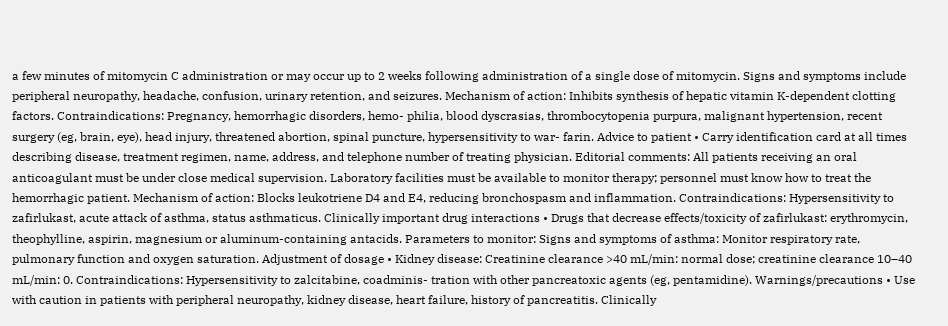a few minutes of mitomycin C administration or may occur up to 2 weeks following administration of a single dose of mitomycin. Signs and symptoms include peripheral neuropathy, headache, confusion, urinary retention, and seizures. Mechanism of action: Inhibits synthesis of hepatic vitamin K-dependent clotting factors. Contraindications: Pregnancy, hemorrhagic disorders, hemo- philia, blood dyscrasias, thrombocytopenia purpura, malignant hypertension, recent surgery (eg, brain, eye), head injury, threatened abortion, spinal puncture, hypersensitivity to war- farin. Advice to patient • Carry identification card at all times describing disease, treatment regimen, name, address, and telephone number of treating physician. Editorial comments: All patients receiving an oral anticoagulant must be under close medical supervision. Laboratory facilities must be available to monitor therapy; personnel must know how to treat the hemorrhagic patient. Mechanism of action: Blocks leukotriene D4 and E4, reducing bronchospasm and inflammation. Contraindications: Hypersensitivity to zafirlukast, acute attack of asthma, status asthmaticus. Clinically important drug interactions • Drugs that decrease effects/toxicity of zafirlukast: erythromycin, theophylline, aspirin, magnesium or aluminum-containing antacids. Parameters to monitor: Signs and symptoms of asthma: Monitor respiratory rate, pulmonary function and oxygen saturation. Adjustment of dosage • Kidney disease: Creatinine clearance >40 mL/min: normal dose; creatinine clearance 10–40 mL/min: 0. Contraindications: Hypersensitivity to zalcitabine, coadminis- tration with other pancreatoxic agents (eg, pentamidine). Warnings/precautions • Use with caution in patients with peripheral neuropathy, kidney disease, heart failure, history of pancreatitis. Clinically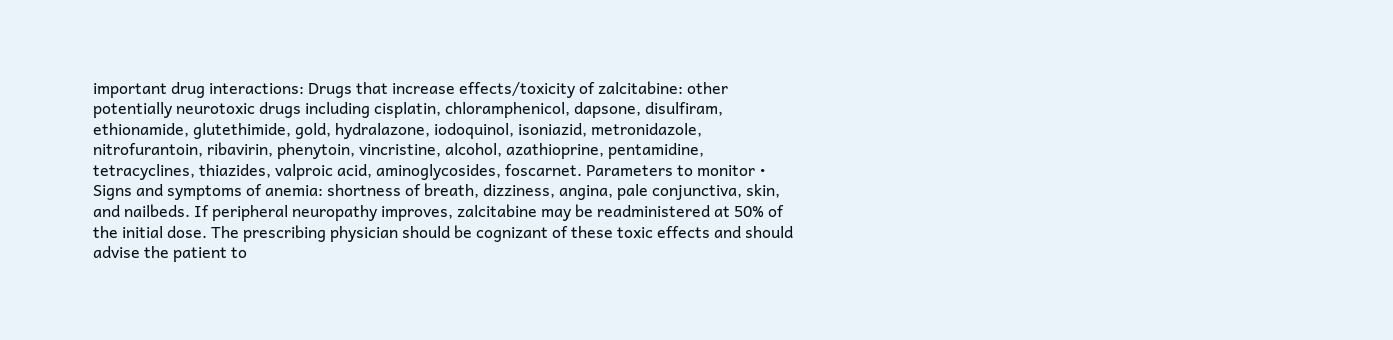important drug interactions: Drugs that increase effects/toxicity of zalcitabine: other potentially neurotoxic drugs including cisplatin, chloramphenicol, dapsone, disulfiram, ethionamide, glutethimide, gold, hydralazone, iodoquinol, isoniazid, metronidazole, nitrofurantoin, ribavirin, phenytoin, vincristine, alcohol, azathioprine, pentamidine, tetracyclines, thiazides, valproic acid, aminoglycosides, foscarnet. Parameters to monitor • Signs and symptoms of anemia: shortness of breath, dizziness, angina, pale conjunctiva, skin, and nailbeds. If peripheral neuropathy improves, zalcitabine may be readministered at 50% of the initial dose. The prescribing physician should be cognizant of these toxic effects and should advise the patient to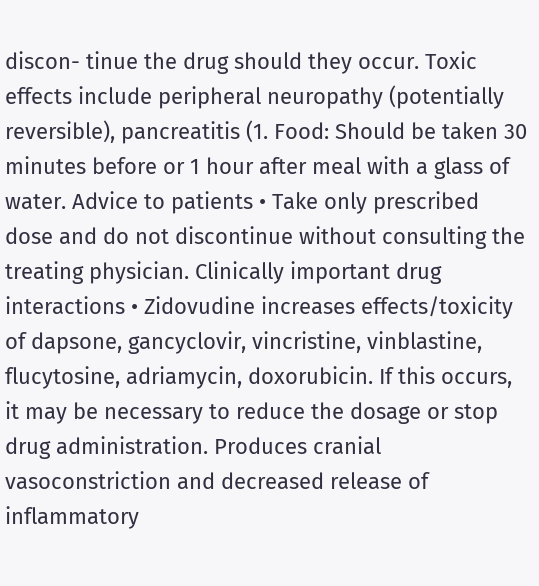discon- tinue the drug should they occur. Toxic effects include peripheral neuropathy (potentially reversible), pancreatitis (1. Food: Should be taken 30 minutes before or 1 hour after meal with a glass of water. Advice to patients • Take only prescribed dose and do not discontinue without consulting the treating physician. Clinically important drug interactions • Zidovudine increases effects/toxicity of dapsone, gancyclovir, vincristine, vinblastine, flucytosine, adriamycin, doxorubicin. If this occurs, it may be necessary to reduce the dosage or stop drug administration. Produces cranial vasoconstriction and decreased release of inflammatory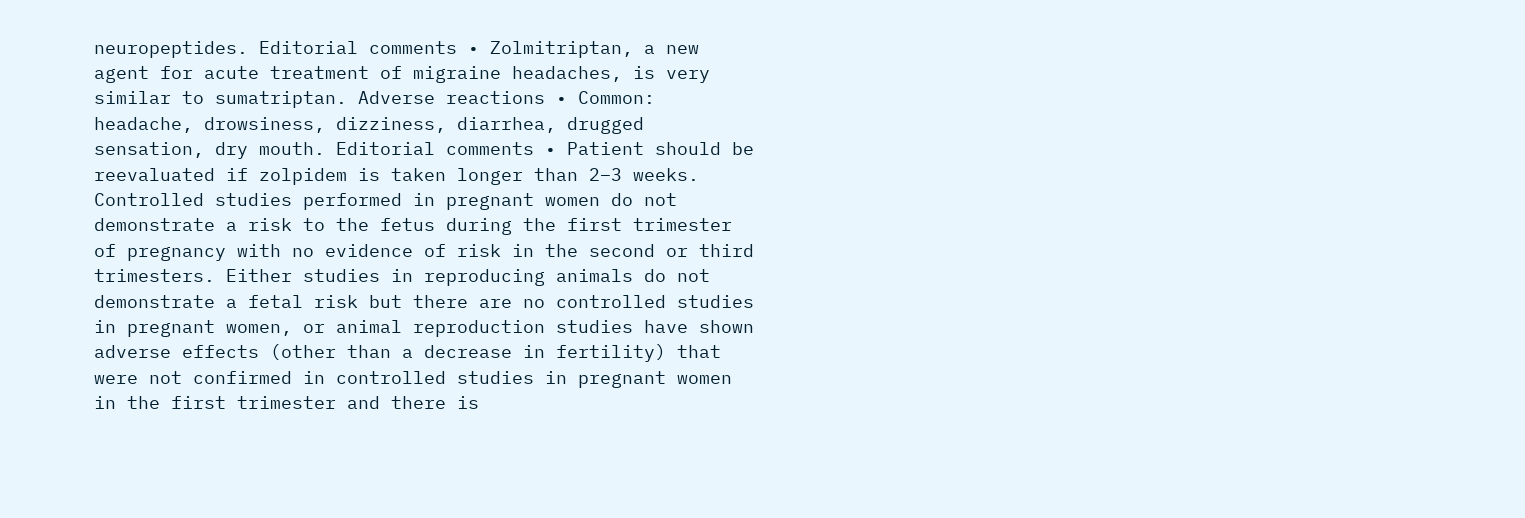neuropeptides. Editorial comments • Zolmitriptan, a new agent for acute treatment of migraine headaches, is very similar to sumatriptan. Adverse reactions • Common: headache, drowsiness, dizziness, diarrhea, drugged sensation, dry mouth. Editorial comments • Patient should be reevaluated if zolpidem is taken longer than 2–3 weeks. Controlled studies performed in pregnant women do not demonstrate a risk to the fetus during the first trimester of pregnancy with no evidence of risk in the second or third trimesters. Either studies in reproducing animals do not demonstrate a fetal risk but there are no controlled studies in pregnant women, or animal reproduction studies have shown adverse effects (other than a decrease in fertility) that were not confirmed in controlled studies in pregnant women in the first trimester and there is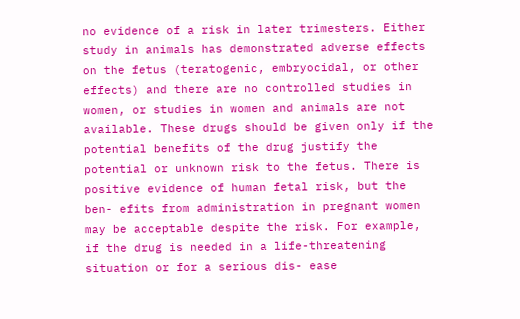no evidence of a risk in later trimesters. Either study in animals has demonstrated adverse effects on the fetus (teratogenic, embryocidal, or other effects) and there are no controlled studies in women, or studies in women and animals are not available. These drugs should be given only if the potential benefits of the drug justify the potential or unknown risk to the fetus. There is positive evidence of human fetal risk, but the ben- efits from administration in pregnant women may be acceptable despite the risk. For example, if the drug is needed in a life-threatening situation or for a serious dis- ease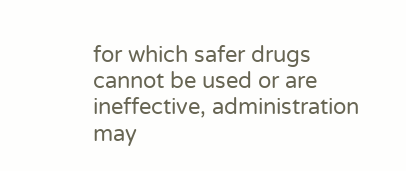for which safer drugs cannot be used or are ineffective, administration may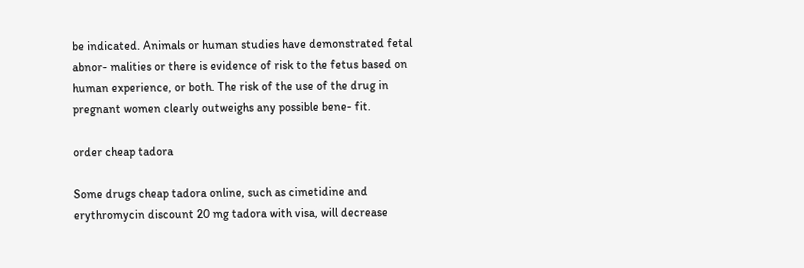be indicated. Animals or human studies have demonstrated fetal abnor- malities or there is evidence of risk to the fetus based on human experience, or both. The risk of the use of the drug in pregnant women clearly outweighs any possible bene- fit.

order cheap tadora

Some drugs cheap tadora online, such as cimetidine and erythromycin discount 20 mg tadora with visa, will decrease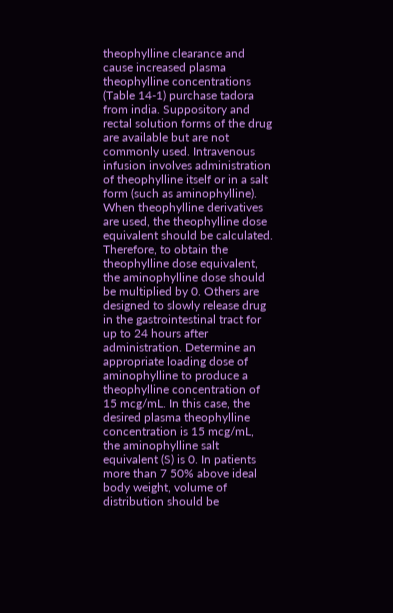theophylline clearance and cause increased plasma theophylline concentrations (Table 14-1) purchase tadora from india. Suppository and rectal solution forms of the drug are available but are not commonly used. Intravenous infusion involves administration of theophylline itself or in a salt form (such as aminophylline). When theophylline derivatives are used, the theophylline dose equivalent should be calculated. Therefore, to obtain the theophylline dose equivalent, the aminophylline dose should be multiplied by 0. Others are designed to slowly release drug in the gastrointestinal tract for up to 24 hours after administration. Determine an appropriate loading dose of aminophylline to produce a theophylline concentration of 15 mcg/mL. In this case, the desired plasma theophylline concentration is 15 mcg/mL, the aminophylline salt equivalent (S) is 0. In patients more than 7 50% above ideal body weight, volume of distribution should be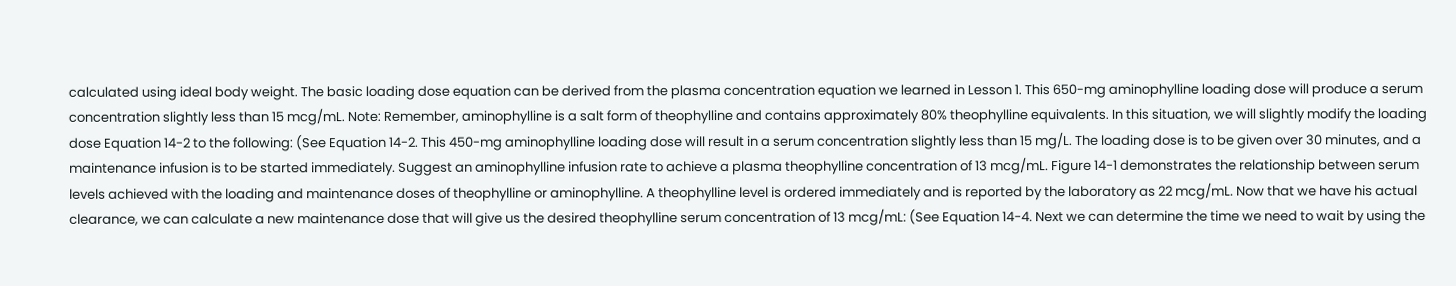calculated using ideal body weight. The basic loading dose equation can be derived from the plasma concentration equation we learned in Lesson 1. This 650-mg aminophylline loading dose will produce a serum concentration slightly less than 15 mcg/mL. Note: Remember, aminophylline is a salt form of theophylline and contains approximately 80% theophylline equivalents. In this situation, we will slightly modify the loading dose Equation 14-2 to the following: (See Equation 14-2. This 450-mg aminophylline loading dose will result in a serum concentration slightly less than 15 mg/L. The loading dose is to be given over 30 minutes, and a maintenance infusion is to be started immediately. Suggest an aminophylline infusion rate to achieve a plasma theophylline concentration of 13 mcg/mL. Figure 14-1 demonstrates the relationship between serum levels achieved with the loading and maintenance doses of theophylline or aminophylline. A theophylline level is ordered immediately and is reported by the laboratory as 22 mcg/mL. Now that we have his actual clearance, we can calculate a new maintenance dose that will give us the desired theophylline serum concentration of 13 mcg/mL: (See Equation 14-4. Next we can determine the time we need to wait by using the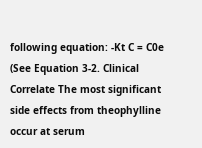following equation: -Kt C = C0e (See Equation 3-2. Clinical Correlate The most significant side effects from theophylline occur at serum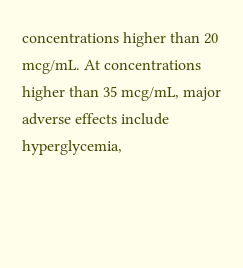concentrations higher than 20 mcg/mL. At concentrations higher than 35 mcg/mL, major adverse effects include hyperglycemia,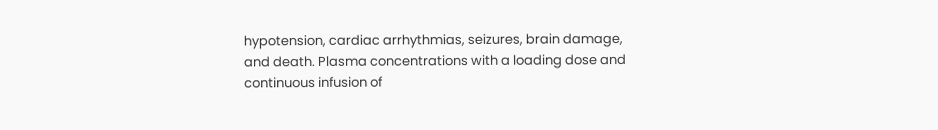hypotension, cardiac arrhythmias, seizures, brain damage, and death. Plasma concentrations with a loading dose and continuous infusion of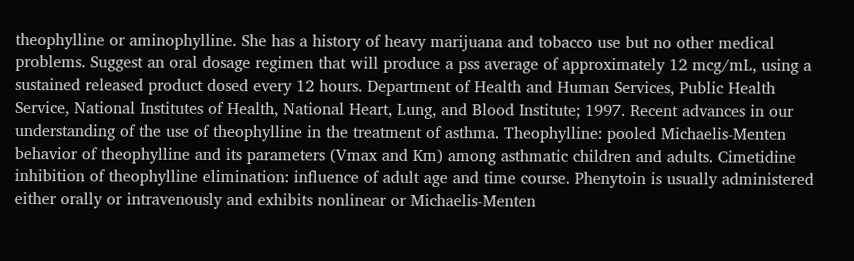theophylline or aminophylline. She has a history of heavy marijuana and tobacco use but no other medical problems. Suggest an oral dosage regimen that will produce a pss average of approximately 12 mcg/mL, using a sustained released product dosed every 12 hours. Department of Health and Human Services, Public Health Service, National Institutes of Health, National Heart, Lung, and Blood Institute; 1997. Recent advances in our understanding of the use of theophylline in the treatment of asthma. Theophylline: pooled Michaelis-Menten behavior of theophylline and its parameters (Vmax and Km) among asthmatic children and adults. Cimetidine inhibition of theophylline elimination: influence of adult age and time course. Phenytoin is usually administered either orally or intravenously and exhibits nonlinear or Michaelis-Menten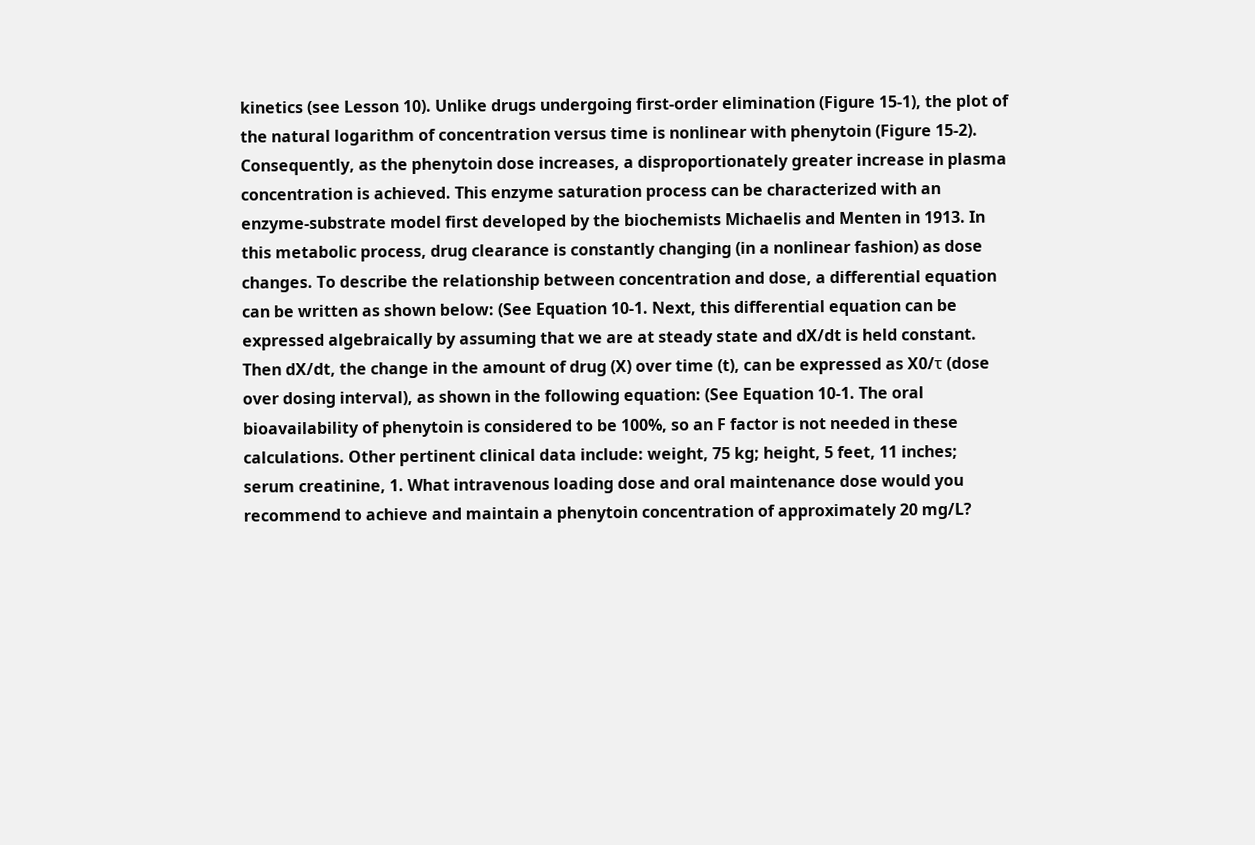kinetics (see Lesson 10). Unlike drugs undergoing first-order elimination (Figure 15-1), the plot of the natural logarithm of concentration versus time is nonlinear with phenytoin (Figure 15-2). Consequently, as the phenytoin dose increases, a disproportionately greater increase in plasma concentration is achieved. This enzyme saturation process can be characterized with an enzyme-substrate model first developed by the biochemists Michaelis and Menten in 1913. In this metabolic process, drug clearance is constantly changing (in a nonlinear fashion) as dose changes. To describe the relationship between concentration and dose, a differential equation can be written as shown below: (See Equation 10-1. Next, this differential equation can be expressed algebraically by assuming that we are at steady state and dX/dt is held constant. Then dX/dt, the change in the amount of drug (X) over time (t), can be expressed as X0/τ (dose over dosing interval), as shown in the following equation: (See Equation 10-1. The oral bioavailability of phenytoin is considered to be 100%, so an F factor is not needed in these calculations. Other pertinent clinical data include: weight, 75 kg; height, 5 feet, 11 inches; serum creatinine, 1. What intravenous loading dose and oral maintenance dose would you recommend to achieve and maintain a phenytoin concentration of approximately 20 mg/L?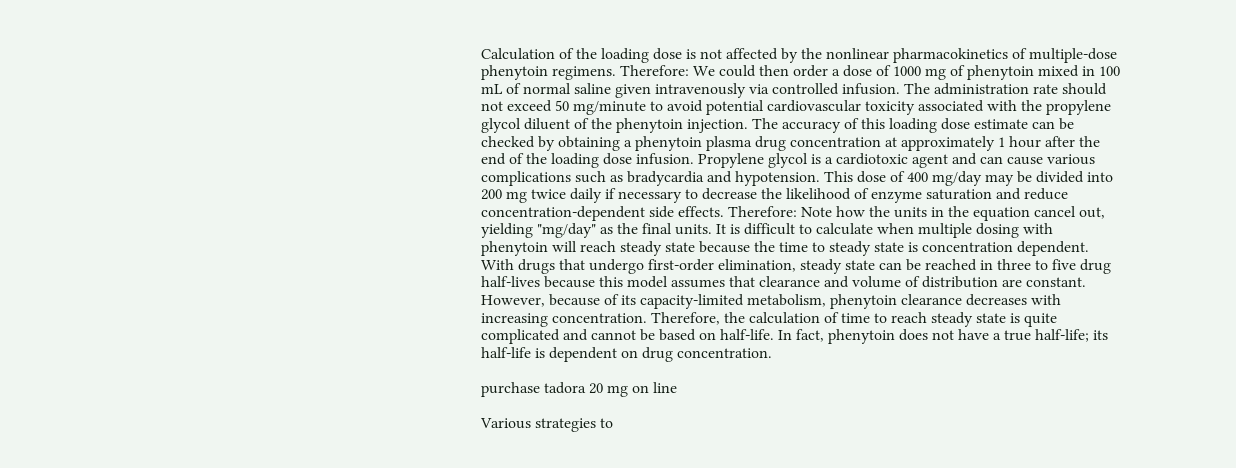Calculation of the loading dose is not affected by the nonlinear pharmacokinetics of multiple-dose phenytoin regimens. Therefore: We could then order a dose of 1000 mg of phenytoin mixed in 100 mL of normal saline given intravenously via controlled infusion. The administration rate should not exceed 50 mg/minute to avoid potential cardiovascular toxicity associated with the propylene glycol diluent of the phenytoin injection. The accuracy of this loading dose estimate can be checked by obtaining a phenytoin plasma drug concentration at approximately 1 hour after the end of the loading dose infusion. Propylene glycol is a cardiotoxic agent and can cause various complications such as bradycardia and hypotension. This dose of 400 mg/day may be divided into 200 mg twice daily if necessary to decrease the likelihood of enzyme saturation and reduce concentration-dependent side effects. Therefore: Note how the units in the equation cancel out, yielding "mg/day" as the final units. It is difficult to calculate when multiple dosing with phenytoin will reach steady state because the time to steady state is concentration dependent. With drugs that undergo first-order elimination, steady state can be reached in three to five drug half-lives because this model assumes that clearance and volume of distribution are constant. However, because of its capacity-limited metabolism, phenytoin clearance decreases with increasing concentration. Therefore, the calculation of time to reach steady state is quite complicated and cannot be based on half-life. In fact, phenytoin does not have a true half-life; its half-life is dependent on drug concentration.

purchase tadora 20 mg on line

Various strategies to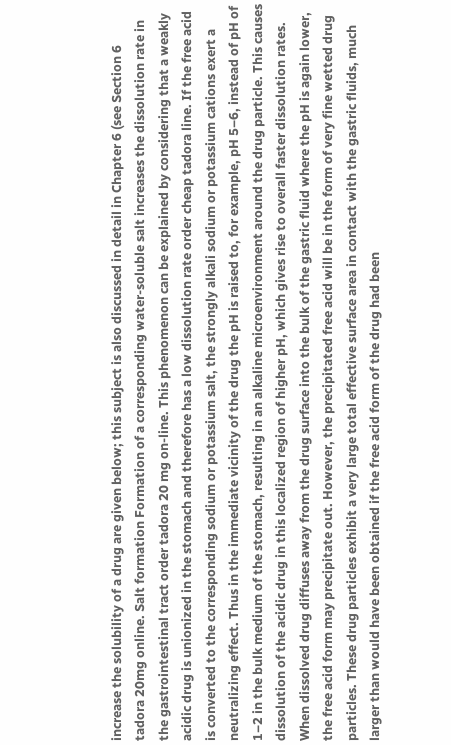increase the solubility of a drug are given below; this subject is also discussed in detail in Chapter 6 (see Section 6 tadora 20mg online. Salt formation Formation of a corresponding water-soluble salt increases the dissolution rate in the gastrointestinal tract order tadora 20 mg on-line. This phenomenon can be explained by considering that a weakly acidic drug is unionized in the stomach and therefore has a low dissolution rate order cheap tadora line. If the free acid is converted to the corresponding sodium or potassium salt, the strongly alkali sodium or potassium cations exert a neutralizing effect. Thus in the immediate vicinity of the drug the pH is raised to, for example, pH 5–6, instead of pH of 1–2 in the bulk medium of the stomach, resulting in an alkaline microenvironment around the drug particle. This causes dissolution of the acidic drug in this localized region of higher pH, which gives rise to overall faster dissolution rates. When dissolved drug diffuses away from the drug surface into the bulk of the gastric fluid where the pH is again lower, the free acid form may precipitate out. However, the precipitated free acid will be in the form of very fine wetted drug particles. These drug particles exhibit a very large total effective surface area in contact with the gastric fluids, much larger than would have been obtained if the free acid form of the drug had been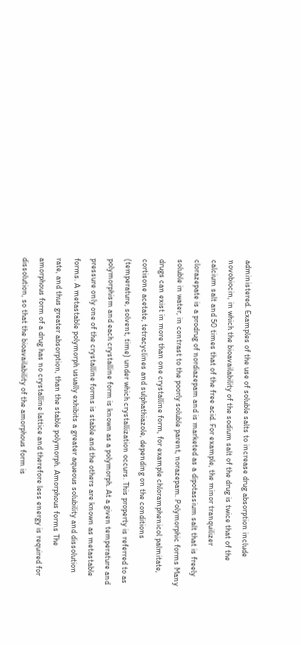administered. Examples of the use of soluble salts to increase drug absorption include novobiocin, in which the bioavailability of the sodium salt of the drug is twice that of the calcium salt and 50 times that of the free acid. For example, the minor tranquilizer clorazepate is a prodrug of nordiazepam and is marketed as a dipotassium salt that is freely soluble in water, in contrast to the poorly soluble parent, norazepam. Polymorphic forms Many drugs can exist in more than one crystalline form, for example chloramphenicol palmitate, cortisone acetate, tetracyclines and sulphathiazole, depending on the conditions (temperature, solvent, time) under which crystallization occurs. This property is referred to as polymorphism and each crystalline form is known as a polymorph. At a given temperature and pressure only one of the crystalline forms is stable and the others are known as metastable forms. A metastable polymorph usually exhibits a greater aqueous solubility and dissolution rate, and thus greater absorption, than the stable polymorph. Amorphous forms The amorphous form of a drug has no crystalline lattice and therefore less energy is required for dissolution, so that the bioavailability of the amorphous form is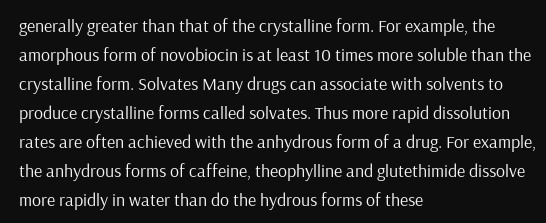generally greater than that of the crystalline form. For example, the amorphous form of novobiocin is at least 10 times more soluble than the crystalline form. Solvates Many drugs can associate with solvents to produce crystalline forms called solvates. Thus more rapid dissolution rates are often achieved with the anhydrous form of a drug. For example, the anhydrous forms of caffeine, theophylline and glutethimide dissolve more rapidly in water than do the hydrous forms of these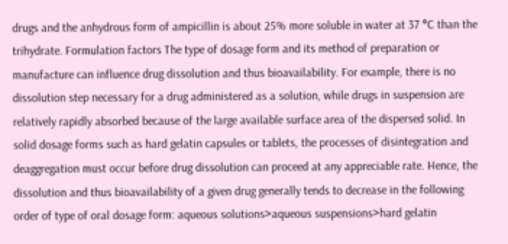drugs and the anhydrous form of ampicillin is about 25% more soluble in water at 37 °C than the trihydrate. Formulation factors The type of dosage form and its method of preparation or manufacture can influence drug dissolution and thus bioavailability. For example, there is no dissolution step necessary for a drug administered as a solution, while drugs in suspension are relatively rapidly absorbed because of the large available surface area of the dispersed solid. In solid dosage forms such as hard gelatin capsules or tablets, the processes of disintegration and deaggregation must occur before drug dissolution can proceed at any appreciable rate. Hence, the dissolution and thus bioavailability of a given drug generally tends to decrease in the following order of type of oral dosage form: aqueous solutions>aqueous suspensions>hard gelatin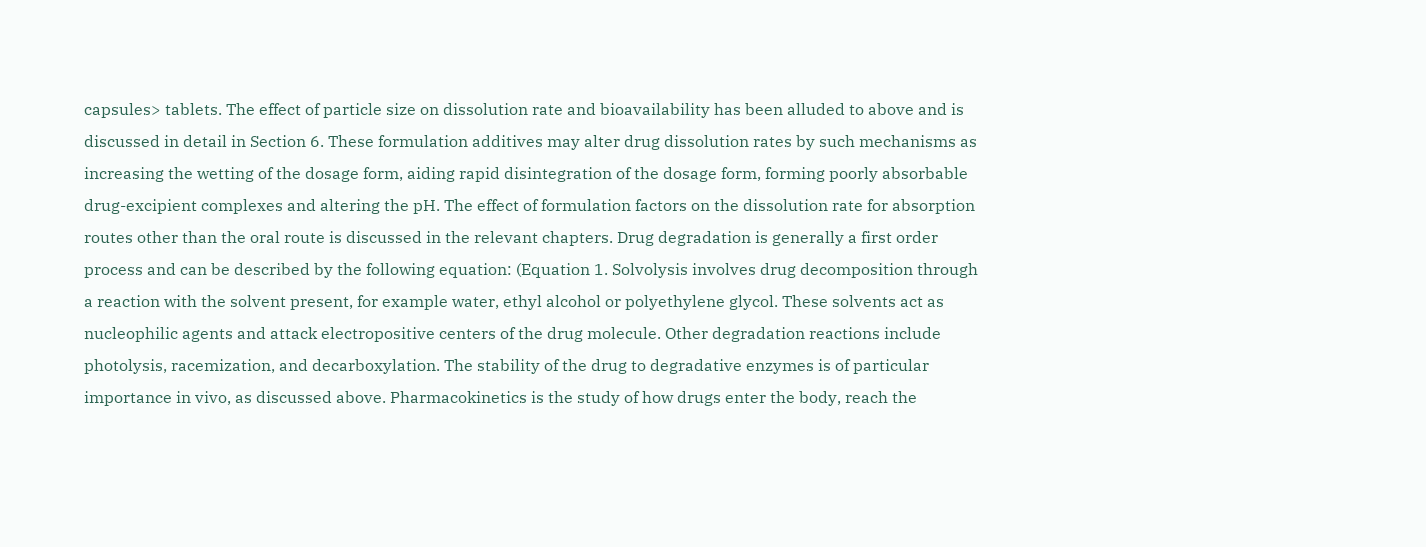capsules> tablets. The effect of particle size on dissolution rate and bioavailability has been alluded to above and is discussed in detail in Section 6. These formulation additives may alter drug dissolution rates by such mechanisms as increasing the wetting of the dosage form, aiding rapid disintegration of the dosage form, forming poorly absorbable drug-excipient complexes and altering the pH. The effect of formulation factors on the dissolution rate for absorption routes other than the oral route is discussed in the relevant chapters. Drug degradation is generally a first order process and can be described by the following equation: (Equation 1. Solvolysis involves drug decomposition through a reaction with the solvent present, for example water, ethyl alcohol or polyethylene glycol. These solvents act as nucleophilic agents and attack electropositive centers of the drug molecule. Other degradation reactions include photolysis, racemization, and decarboxylation. The stability of the drug to degradative enzymes is of particular importance in vivo, as discussed above. Pharmacokinetics is the study of how drugs enter the body, reach the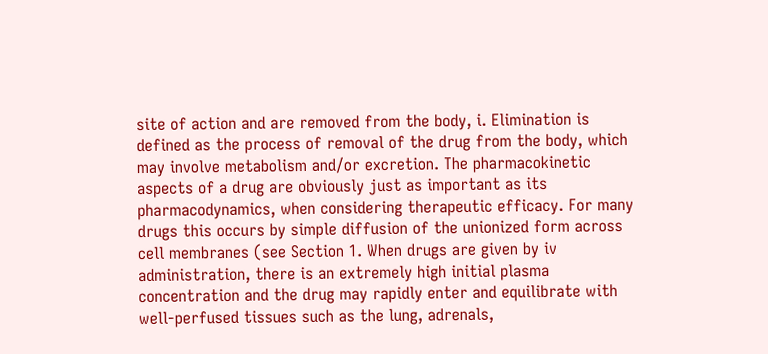site of action and are removed from the body, i. Elimination is defined as the process of removal of the drug from the body, which may involve metabolism and/or excretion. The pharmacokinetic aspects of a drug are obviously just as important as its pharmacodynamics, when considering therapeutic efficacy. For many drugs this occurs by simple diffusion of the unionized form across cell membranes (see Section 1. When drugs are given by iv administration, there is an extremely high initial plasma concentration and the drug may rapidly enter and equilibrate with well-perfused tissues such as the lung, adrenals,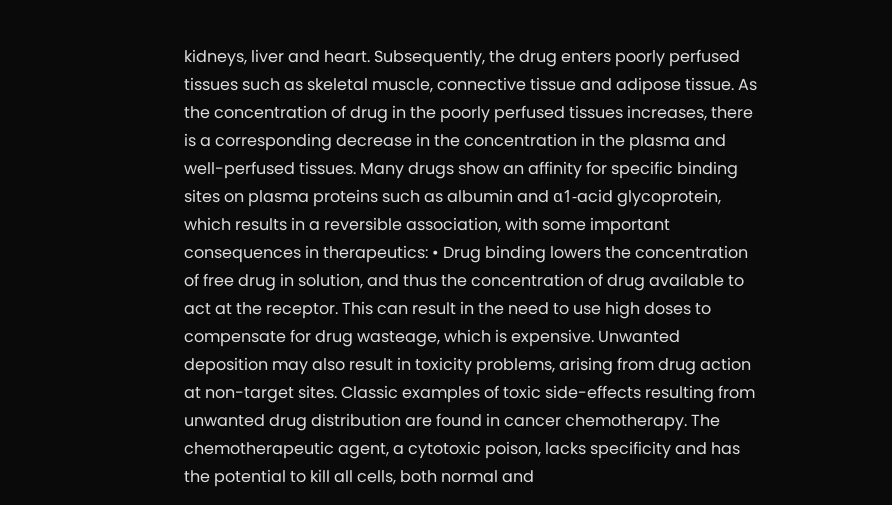kidneys, liver and heart. Subsequently, the drug enters poorly perfused tissues such as skeletal muscle, connective tissue and adipose tissue. As the concentration of drug in the poorly perfused tissues increases, there is a corresponding decrease in the concentration in the plasma and well-perfused tissues. Many drugs show an affinity for specific binding sites on plasma proteins such as albumin and α1-acid glycoprotein, which results in a reversible association, with some important consequences in therapeutics: • Drug binding lowers the concentration of free drug in solution, and thus the concentration of drug available to act at the receptor. This can result in the need to use high doses to compensate for drug wasteage, which is expensive. Unwanted deposition may also result in toxicity problems, arising from drug action at non-target sites. Classic examples of toxic side-effects resulting from unwanted drug distribution are found in cancer chemotherapy. The chemotherapeutic agent, a cytotoxic poison, lacks specificity and has the potential to kill all cells, both normal and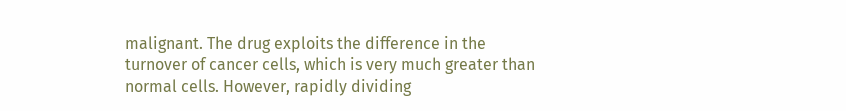malignant. The drug exploits the difference in the turnover of cancer cells, which is very much greater than normal cells. However, rapidly dividing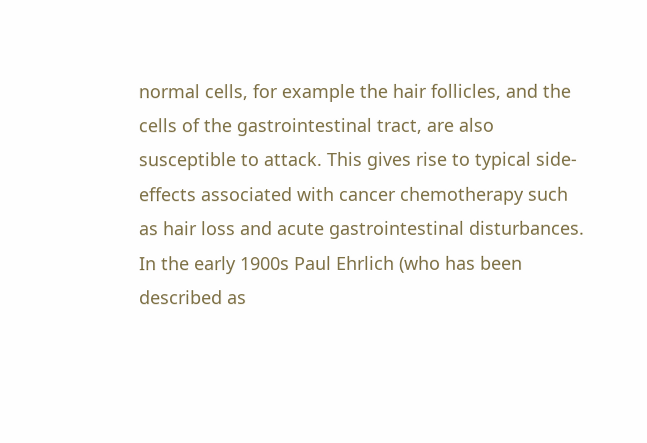normal cells, for example the hair follicles, and the cells of the gastrointestinal tract, are also susceptible to attack. This gives rise to typical side-effects associated with cancer chemotherapy such as hair loss and acute gastrointestinal disturbances. In the early 1900s Paul Ehrlich (who has been described as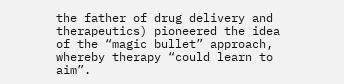the father of drug delivery and therapeutics) pioneered the idea of the “magic bullet” approach, whereby therapy “could learn to aim”.